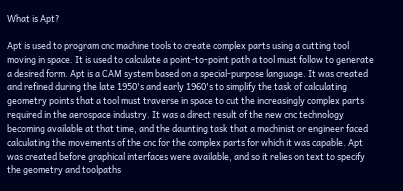What is Apt?

Apt is used to program cnc machine tools to create complex parts using a cutting tool moving in space. It is used to calculate a point-to-point path a tool must follow to generate a desired form. Apt is a CAM system based on a special-purpose language. It was created and refined during the late 1950's and early 1960's to simplify the task of calculating geometry points that a tool must traverse in space to cut the increasingly complex parts required in the aerospace industry. It was a direct result of the new cnc technology becoming available at that time, and the daunting task that a machinist or engineer faced calculating the movements of the cnc for the complex parts for which it was capable. Apt was created before graphical interfaces were available, and so it relies on text to specify the geometry and toolpaths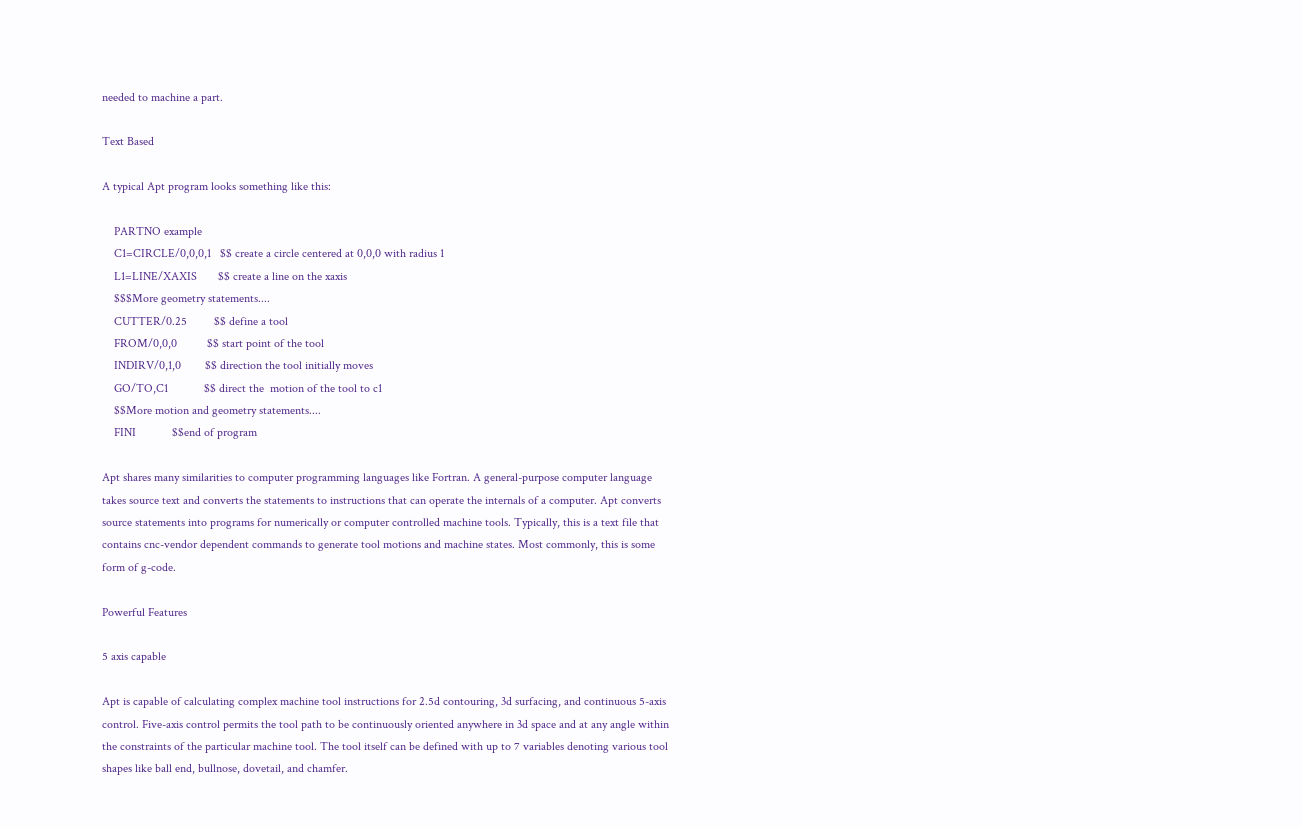needed to machine a part.

Text Based

A typical Apt program looks something like this:

    PARTNO example
    C1=CIRCLE/0,0,0,1   $$ create a circle centered at 0,0,0 with radius 1
    L1=LINE/XAXIS       $$ create a line on the xaxis
    $$$More geometry statements....
    CUTTER/0.25         $$ define a tool
    FROM/0,0,0          $$ start point of the tool
    INDIRV/0,1,0        $$ direction the tool initially moves
    GO/TO,C1            $$ direct the  motion of the tool to c1
    $$More motion and geometry statements....
    FINI            $$end of program

Apt shares many similarities to computer programming languages like Fortran. A general-purpose computer language takes source text and converts the statements to instructions that can operate the internals of a computer. Apt converts source statements into programs for numerically or computer controlled machine tools. Typically, this is a text file that contains cnc-vendor dependent commands to generate tool motions and machine states. Most commonly, this is some form of g-code.

Powerful Features

5 axis capable

Apt is capable of calculating complex machine tool instructions for 2.5d contouring, 3d surfacing, and continuous 5-axis control. Five-axis control permits the tool path to be continuously oriented anywhere in 3d space and at any angle within the constraints of the particular machine tool. The tool itself can be defined with up to 7 variables denoting various tool shapes like ball end, bullnose, dovetail, and chamfer.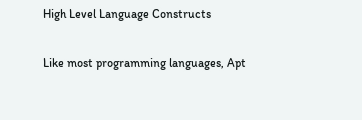High Level Language Constructs

Like most programming languages, Apt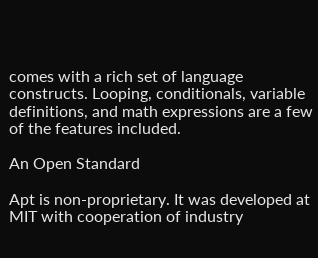comes with a rich set of language constructs. Looping, conditionals, variable definitions, and math expressions are a few of the features included.

An Open Standard

Apt is non-proprietary. It was developed at MIT with cooperation of industry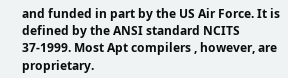and funded in part by the US Air Force. It is defined by the ANSI standard NCITS 37-1999. Most Apt compilers , however, are proprietary.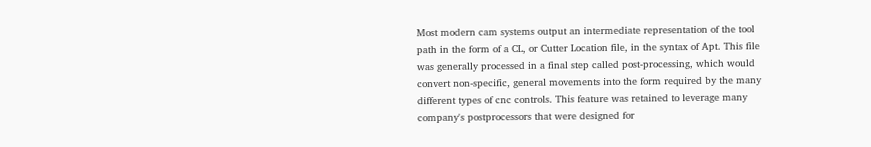Most modern cam systems output an intermediate representation of the tool path in the form of a CL, or Cutter Location file, in the syntax of Apt. This file was generally processed in a final step called post-processing, which would convert non-specific, general movements into the form required by the many different types of cnc controls. This feature was retained to leverage many company's postprocessors that were designed for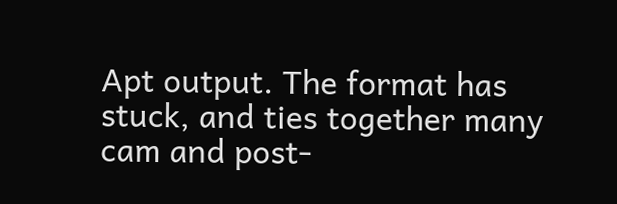Apt output. The format has stuck, and ties together many cam and post-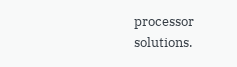processor solutions.